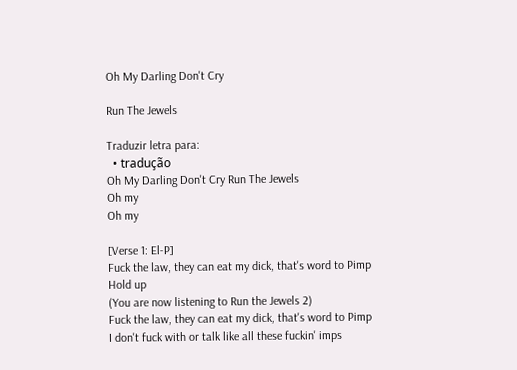Oh My Darling Don't Cry

Run The Jewels

Traduzir letra para:
  • tradução
Oh My Darling Don't Cry Run The Jewels
Oh my
Oh my

[Verse 1: El-P]
Fuck the law, they can eat my dick, that's word to Pimp
Hold up
(You are now listening to Run the Jewels 2)
Fuck the law, they can eat my dick, that's word to Pimp
I don't fuck with or talk like all these fuckin' imps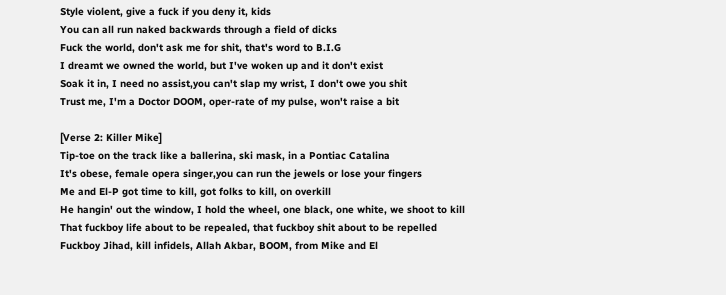Style violent, give a fuck if you deny it, kids
You can all run naked backwards through a field of dicks
Fuck the world, don't ask me for shit, that's word to B.I.G
I dreamt we owned the world, but I've woken up and it don't exist
Soak it in, I need no assist,you can't slap my wrist, I don't owe you shit
Trust me, I'm a Doctor DOOM, oper-rate of my pulse, won't raise a bit

[Verse 2: Killer Mike]
Tip-toe on the track like a ballerina, ski mask, in a Pontiac Catalina
It's obese, female opera singer,you can run the jewels or lose your fingers
Me and El-P got time to kill, got folks to kill, on overkill
He hangin' out the window, I hold the wheel, one black, one white, we shoot to kill
That fuckboy life about to be repealed, that fuckboy shit about to be repelled
Fuckboy Jihad, kill infidels, Allah Akbar, BOOM, from Mike and El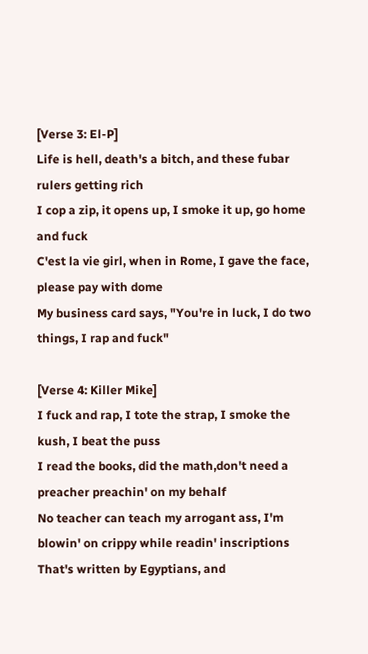[Verse 3: El-P]
Life is hell, death's a bitch, and these fubar rulers getting rich
I cop a zip, it opens up, I smoke it up, go home and fuck
C'est la vie girl, when in Rome, I gave the face, please pay with dome
My business card says, "You're in luck, I do two things, I rap and fuck"

[Verse 4: Killer Mike]
I fuck and rap, I tote the strap, I smoke the kush, I beat the puss
I read the books, did the math,don't need a preacher preachin' on my behalf
No teacher can teach my arrogant ass, I'm blowin' on crippy while readin' inscriptions
That's written by Egyptians, and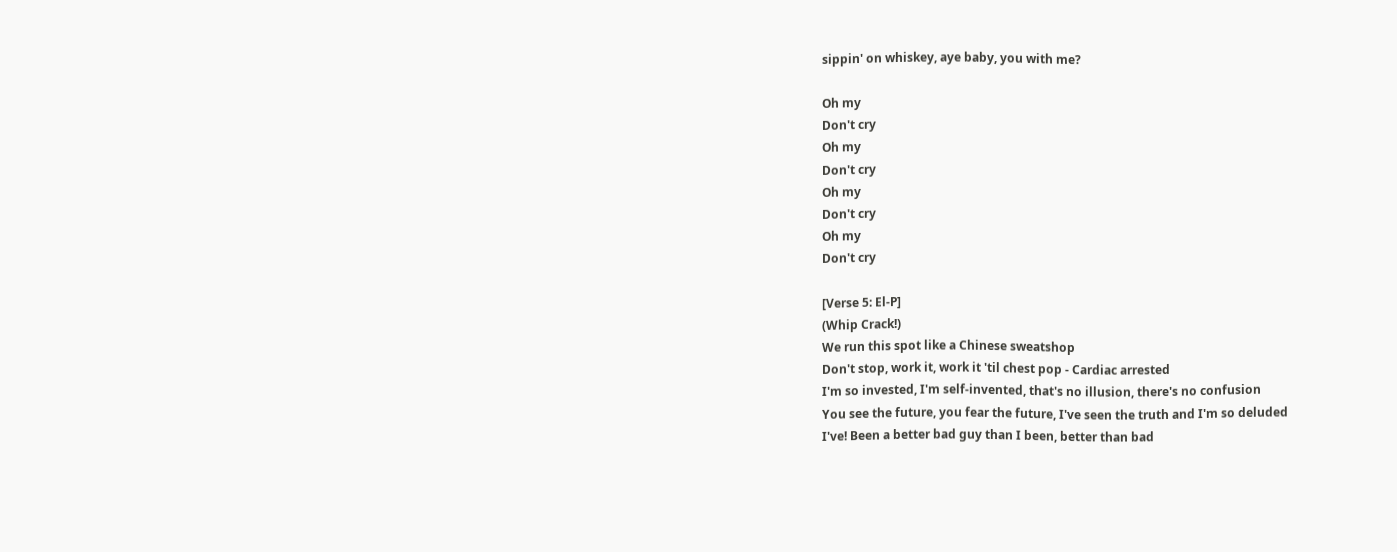sippin' on whiskey, aye baby, you with me?

Oh my
Don't cry
Oh my
Don't cry
Oh my
Don't cry
Oh my
Don't cry

[Verse 5: El-P]
(Whip Crack!)
We run this spot like a Chinese sweatshop
Don't stop, work it, work it 'til chest pop - Cardiac arrested
I'm so invested, I'm self-invented, that's no illusion, there's no confusion
You see the future, you fear the future, I've seen the truth and I'm so deluded
I've! Been a better bad guy than I been, better than bad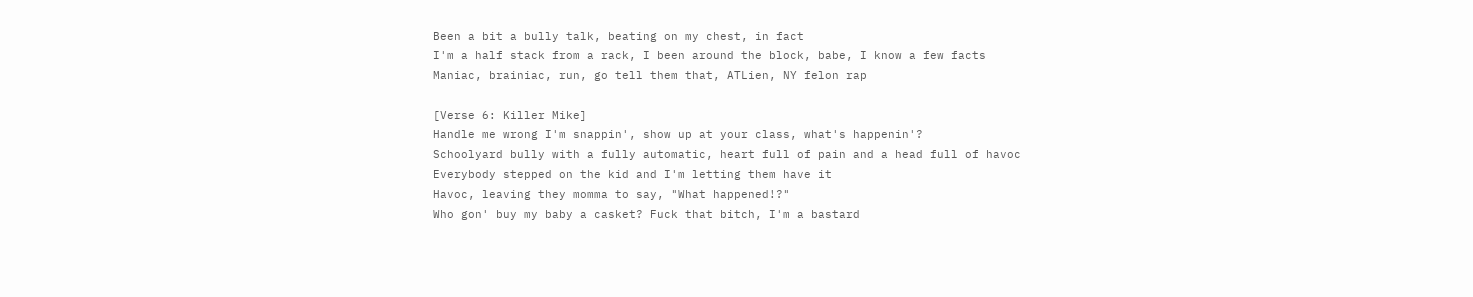Been a bit a bully talk, beating on my chest, in fact
I'm a half stack from a rack, I been around the block, babe, I know a few facts
Maniac, brainiac, run, go tell them that, ATLien, NY felon rap

[Verse 6: Killer Mike]
Handle me wrong I'm snappin', show up at your class, what's happenin'?
Schoolyard bully with a fully automatic, heart full of pain and a head full of havoc
Everybody stepped on the kid and I'm letting them have it
Havoc, leaving they momma to say, "What happened!?"
Who gon' buy my baby a casket? Fuck that bitch, I'm a bastard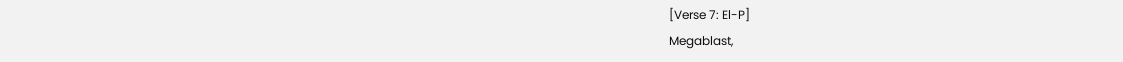[Verse 7: El-P]
Megablast,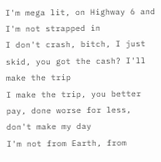I'm mega lit, on Highway 6 and I'm not strapped in
I don't crash, bitch, I just skid, you got the cash? I'll make the trip
I make the trip, you better pay, done worse for less, don't make my day
I'm not from Earth, from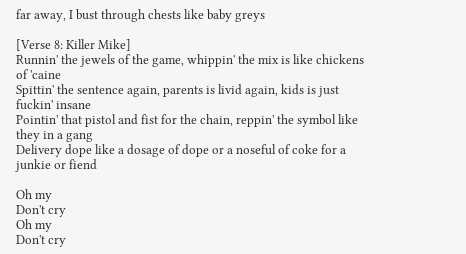far away, I bust through chests like baby greys

[Verse 8: Killer Mike]
Runnin' the jewels of the game, whippin' the mix is like chickens of 'caine
Spittin' the sentence again, parents is livid again, kids is just fuckin' insane
Pointin' that pistol and fist for the chain, reppin' the symbol like they in a gang
Delivery dope like a dosage of dope or a noseful of coke for a junkie or fiend

Oh my
Don't cry
Oh my
Don't cry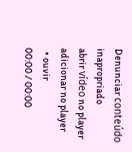Denunciar conteúdo inapropriado
abrir vídeo no player adicionar no player
  • ouvir
00:00 / 00:00